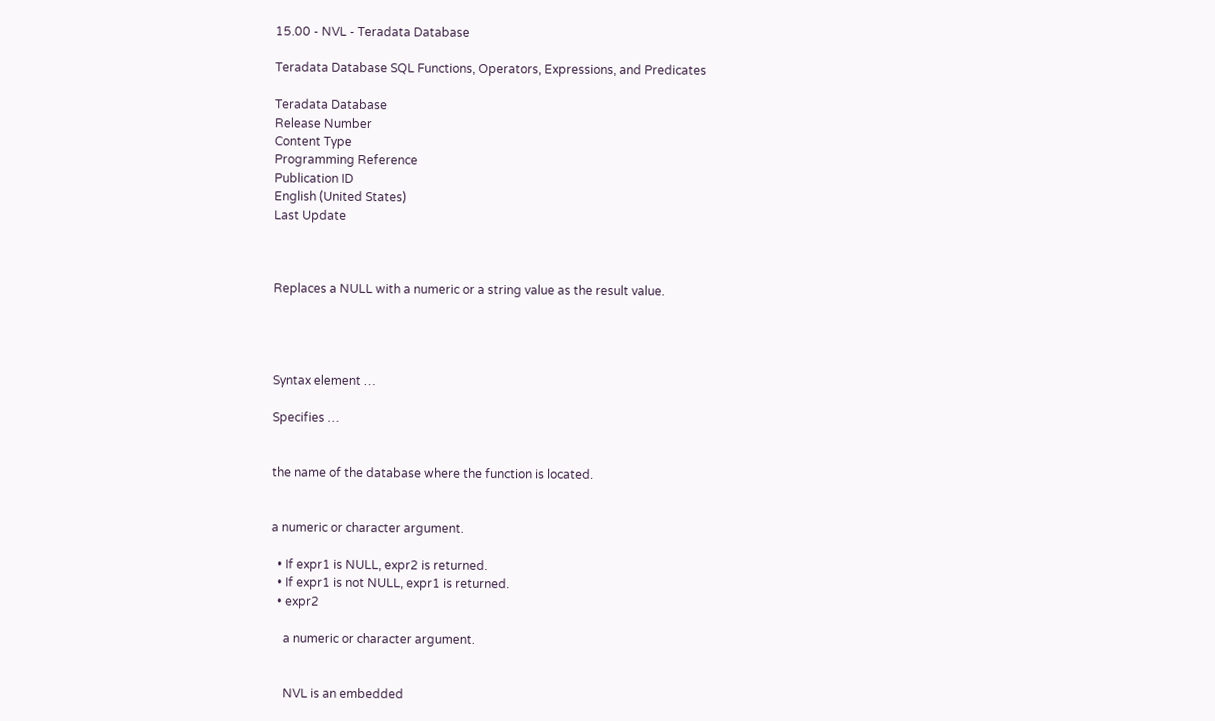15.00 - NVL - Teradata Database

Teradata Database SQL Functions, Operators, Expressions, and Predicates

Teradata Database
Release Number
Content Type
Programming Reference
Publication ID
English (United States)
Last Update



Replaces a NULL with a numeric or a string value as the result value.




Syntax element …

Specifies …


the name of the database where the function is located.


a numeric or character argument.

  • If expr1 is NULL, expr2 is returned.
  • If expr1 is not NULL, expr1 is returned.
  • expr2

    a numeric or character argument.


    NVL is an embedded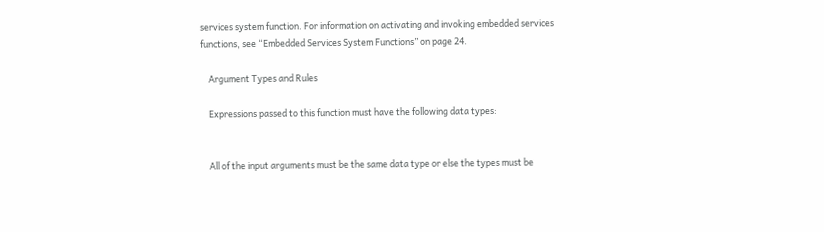services system function. For information on activating and invoking embedded services functions, see “Embedded Services System Functions” on page 24.

    Argument Types and Rules

    Expressions passed to this function must have the following data types:


    All of the input arguments must be the same data type or else the types must be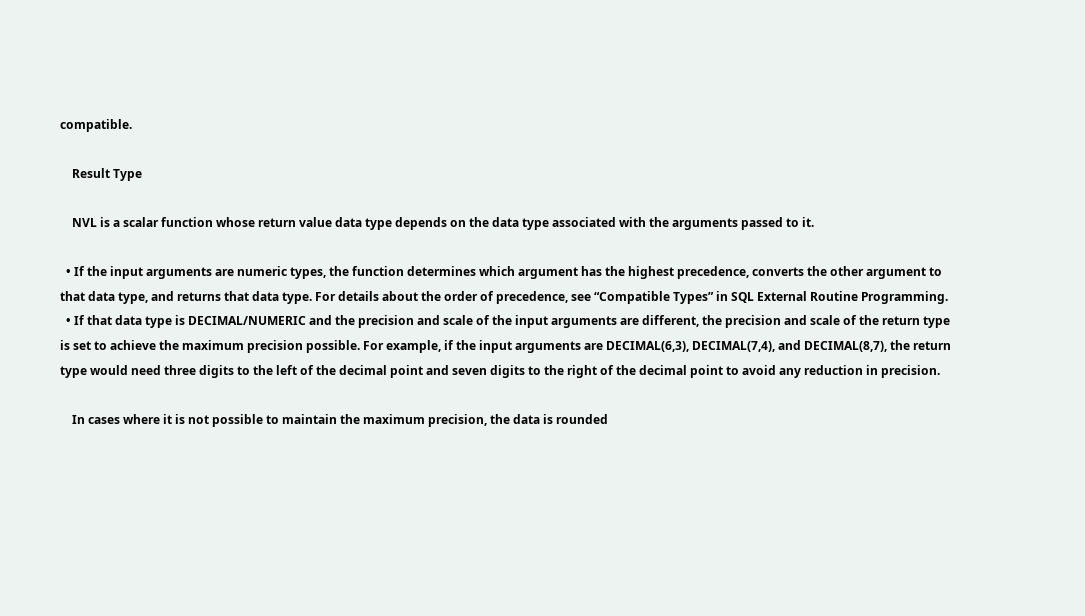compatible.

    Result Type

    NVL is a scalar function whose return value data type depends on the data type associated with the arguments passed to it.

  • If the input arguments are numeric types, the function determines which argument has the highest precedence, converts the other argument to that data type, and returns that data type. For details about the order of precedence, see “Compatible Types” in SQL External Routine Programming.
  • If that data type is DECIMAL/NUMERIC and the precision and scale of the input arguments are different, the precision and scale of the return type is set to achieve the maximum precision possible. For example, if the input arguments are DECIMAL(6,3), DECIMAL(7,4), and DECIMAL(8,7), the return type would need three digits to the left of the decimal point and seven digits to the right of the decimal point to avoid any reduction in precision.

    In cases where it is not possible to maintain the maximum precision, the data is rounded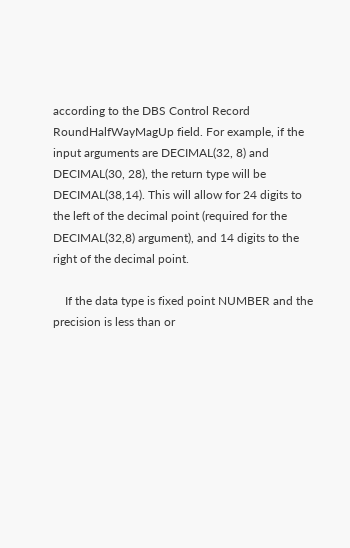according to the DBS Control Record RoundHalfWayMagUp field. For example, if the input arguments are DECIMAL(32, 8) and DECIMAL(30, 28), the return type will be DECIMAL(38,14). This will allow for 24 digits to the left of the decimal point (required for the DECIMAL(32,8) argument), and 14 digits to the right of the decimal point.

    If the data type is fixed point NUMBER and the precision is less than or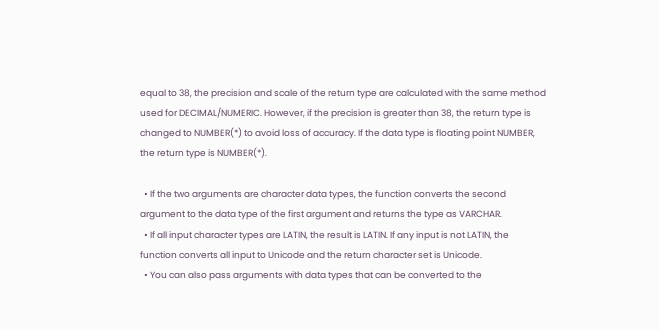equal to 38, the precision and scale of the return type are calculated with the same method used for DECIMAL/NUMERIC. However, if the precision is greater than 38, the return type is changed to NUMBER(*) to avoid loss of accuracy. If the data type is floating point NUMBER, the return type is NUMBER(*).

  • If the two arguments are character data types, the function converts the second argument to the data type of the first argument and returns the type as VARCHAR.
  • If all input character types are LATIN, the result is LATIN. If any input is not LATIN, the function converts all input to Unicode and the return character set is Unicode.
  • You can also pass arguments with data types that can be converted to the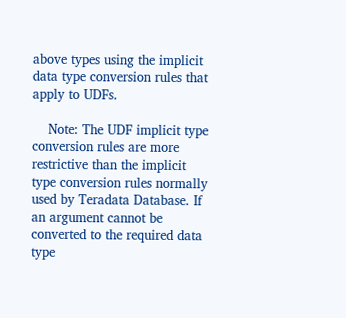above types using the implicit data type conversion rules that apply to UDFs.

    Note: The UDF implicit type conversion rules are more restrictive than the implicit type conversion rules normally used by Teradata Database. If an argument cannot be converted to the required data type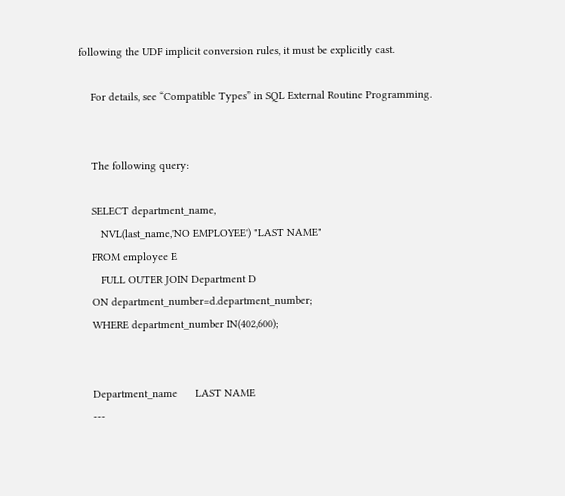following the UDF implicit conversion rules, it must be explicitly cast.

    For details, see “Compatible Types” in SQL External Routine Programming.


    The following query:

    SELECT department_name,
       NVL(last_name,'NO EMPLOYEE') "LAST NAME"
    FROM employee E
       FULL OUTER JOIN Department D
    ON department_number=d.department_number;
    WHERE department_number IN(402,600);


    Department_name      LAST NAME
    ---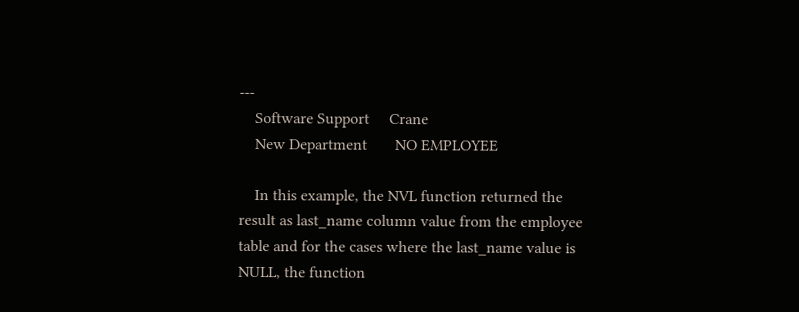---
    Software Support     Crane
    New Department       NO EMPLOYEE

    In this example, the NVL function returned the result as last_name column value from the employee table and for the cases where the last_name value is NULL, the function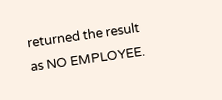returned the result as NO EMPLOYEE.